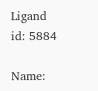Ligand id: 5884

Name: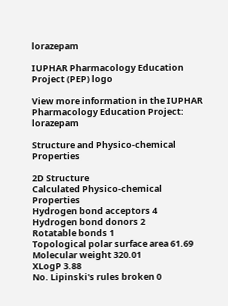lorazepam

IUPHAR Pharmacology Education Project (PEP) logo

View more information in the IUPHAR Pharmacology Education Project: lorazepam

Structure and Physico-chemical Properties

2D Structure
Calculated Physico-chemical Properties
Hydrogen bond acceptors 4
Hydrogen bond donors 2
Rotatable bonds 1
Topological polar surface area 61.69
Molecular weight 320.01
XLogP 3.88
No. Lipinski's rules broken 0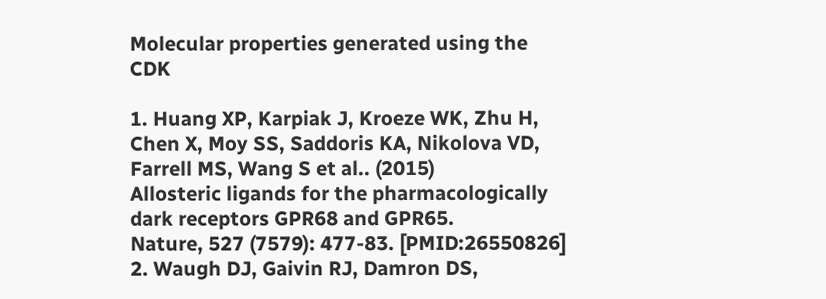Molecular properties generated using the CDK

1. Huang XP, Karpiak J, Kroeze WK, Zhu H, Chen X, Moy SS, Saddoris KA, Nikolova VD, Farrell MS, Wang S et al.. (2015)
Allosteric ligands for the pharmacologically dark receptors GPR68 and GPR65.
Nature, 527 (7579): 477-83. [PMID:26550826]
2. Waugh DJ, Gaivin RJ, Damron DS,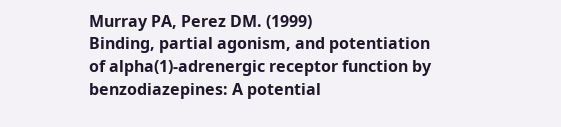Murray PA, Perez DM. (1999)
Binding, partial agonism, and potentiation of alpha(1)-adrenergic receptor function by benzodiazepines: A potential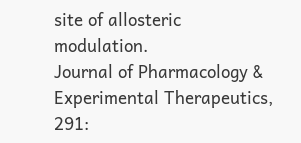site of allosteric modulation.
Journal of Pharmacology & Experimental Therapeutics, 291: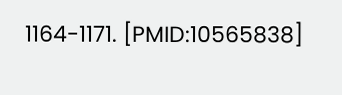1164-1171. [PMID:10565838]